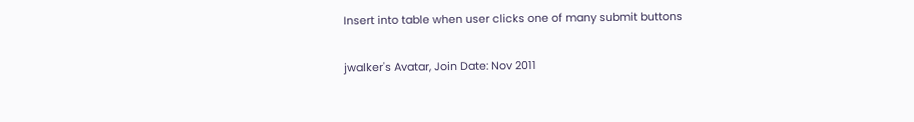Insert into table when user clicks one of many submit buttons

jwalker's Avatar, Join Date: Nov 2011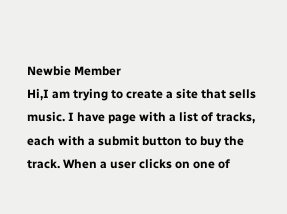Newbie Member
Hi,I am trying to create a site that sells music. I have page with a list of tracks, each with a submit button to buy the track. When a user clicks on one of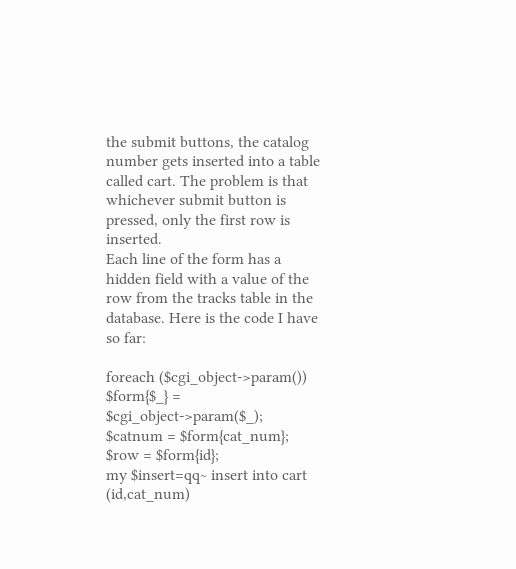the submit buttons, the catalog number gets inserted into a table called cart. The problem is that whichever submit button is pressed, only the first row is inserted.
Each line of the form has a hidden field with a value of the row from the tracks table in the database. Here is the code I have so far:

foreach ($cgi_object->param())
$form{$_} = $cgi_object->param($_);
$catnum = $form{cat_num};
$row = $form{id};
my $insert=qq~ insert into cart (id,cat_num)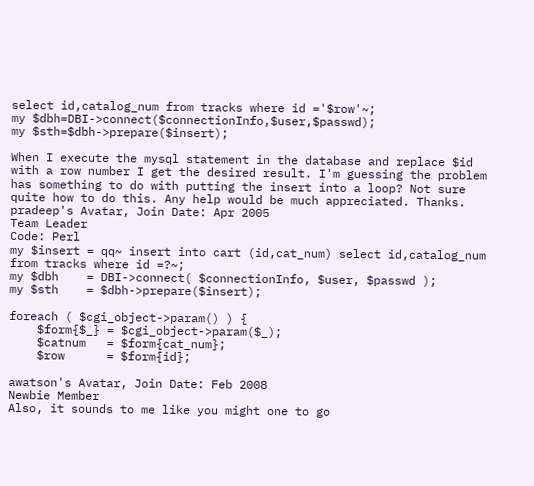select id,catalog_num from tracks where id ='$row'~;
my $dbh=DBI->connect($connectionInfo,$user,$passwd);
my $sth=$dbh->prepare($insert);

When I execute the mysql statement in the database and replace $id with a row number I get the desired result. I'm guessing the problem has something to do with putting the insert into a loop? Not sure quite how to do this. Any help would be much appreciated. Thanks.
pradeep's Avatar, Join Date: Apr 2005
Team Leader
Code: Perl
my $insert = qq~ insert into cart (id,cat_num) select id,catalog_num from tracks where id =?~;
my $dbh    = DBI->connect( $connectionInfo, $user, $passwd );
my $sth    = $dbh->prepare($insert);

foreach ( $cgi_object->param() ) {
    $form{$_} = $cgi_object->param($_);
    $catnum   = $form{cat_num};
    $row      = $form{id};

awatson's Avatar, Join Date: Feb 2008
Newbie Member
Also, it sounds to me like you might one to go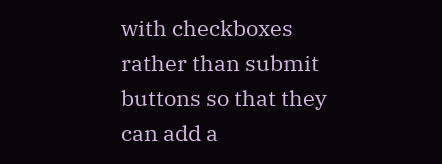with checkboxes rather than submit buttons so that they can add a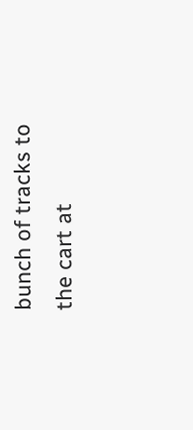bunch of tracks to the cart at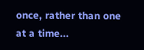once, rather than one at a time...